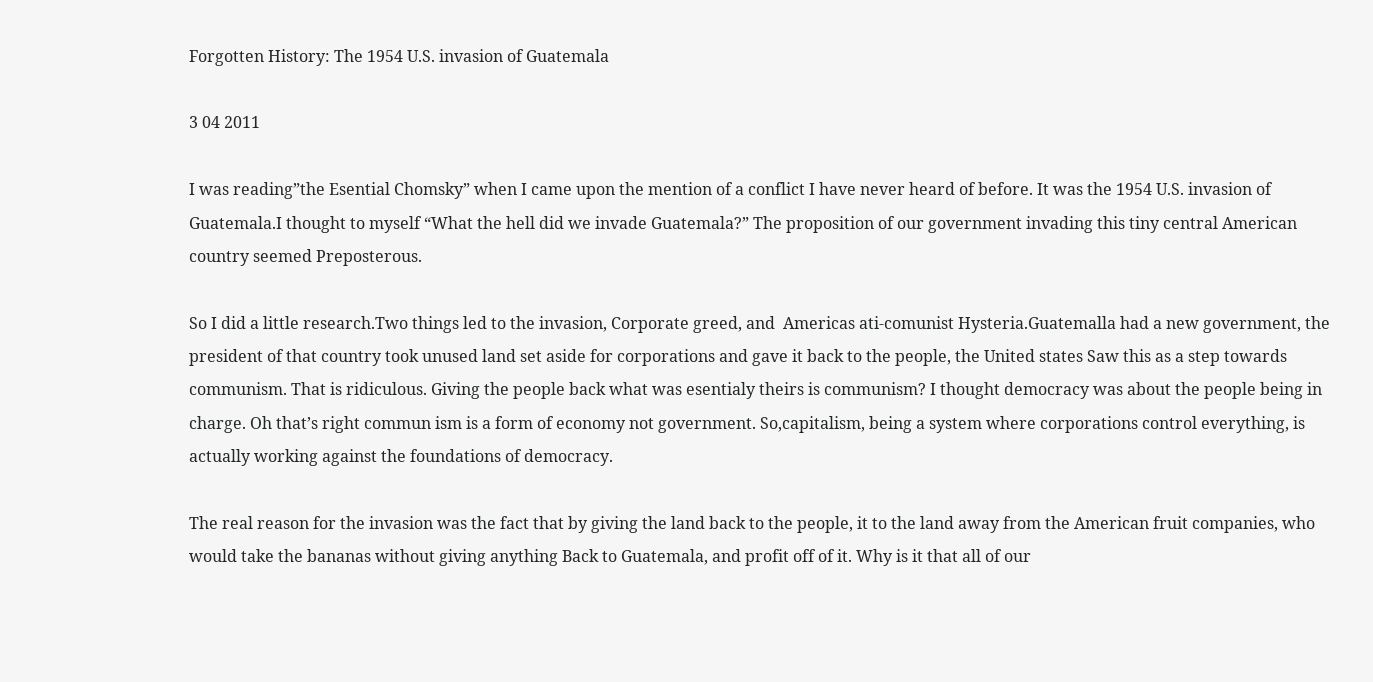Forgotten History: The 1954 U.S. invasion of Guatemala

3 04 2011

I was reading”the Esential Chomsky” when I came upon the mention of a conflict I have never heard of before. It was the 1954 U.S. invasion of Guatemala.I thought to myself “What the hell did we invade Guatemala?” The proposition of our government invading this tiny central American country seemed Preposterous.

So I did a little research.Two things led to the invasion, Corporate greed, and  Americas ati-comunist Hysteria.Guatemalla had a new government, the president of that country took unused land set aside for corporations and gave it back to the people, the United states Saw this as a step towards communism. That is ridiculous. Giving the people back what was esentialy theirs is communism? I thought democracy was about the people being in charge. Oh that’s right commun ism is a form of economy not government. So,capitalism, being a system where corporations control everything, is actually working against the foundations of democracy.

The real reason for the invasion was the fact that by giving the land back to the people, it to the land away from the American fruit companies, who would take the bananas without giving anything Back to Guatemala, and profit off of it. Why is it that all of our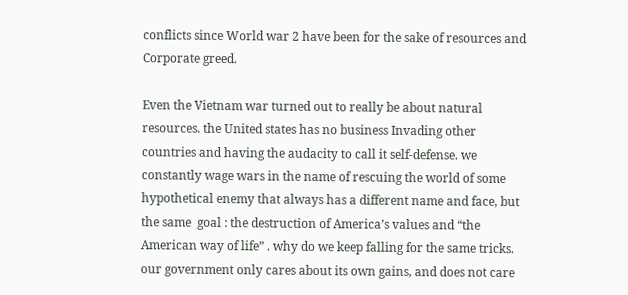conflicts since World war 2 have been for the sake of resources and Corporate greed.

Even the Vietnam war turned out to really be about natural resources. the United states has no business Invading other countries and having the audacity to call it self-defense. we constantly wage wars in the name of rescuing the world of some hypothetical enemy that always has a different name and face, but the same  goal : the destruction of America’s values and “the American way of life” . why do we keep falling for the same tricks. our government only cares about its own gains, and does not care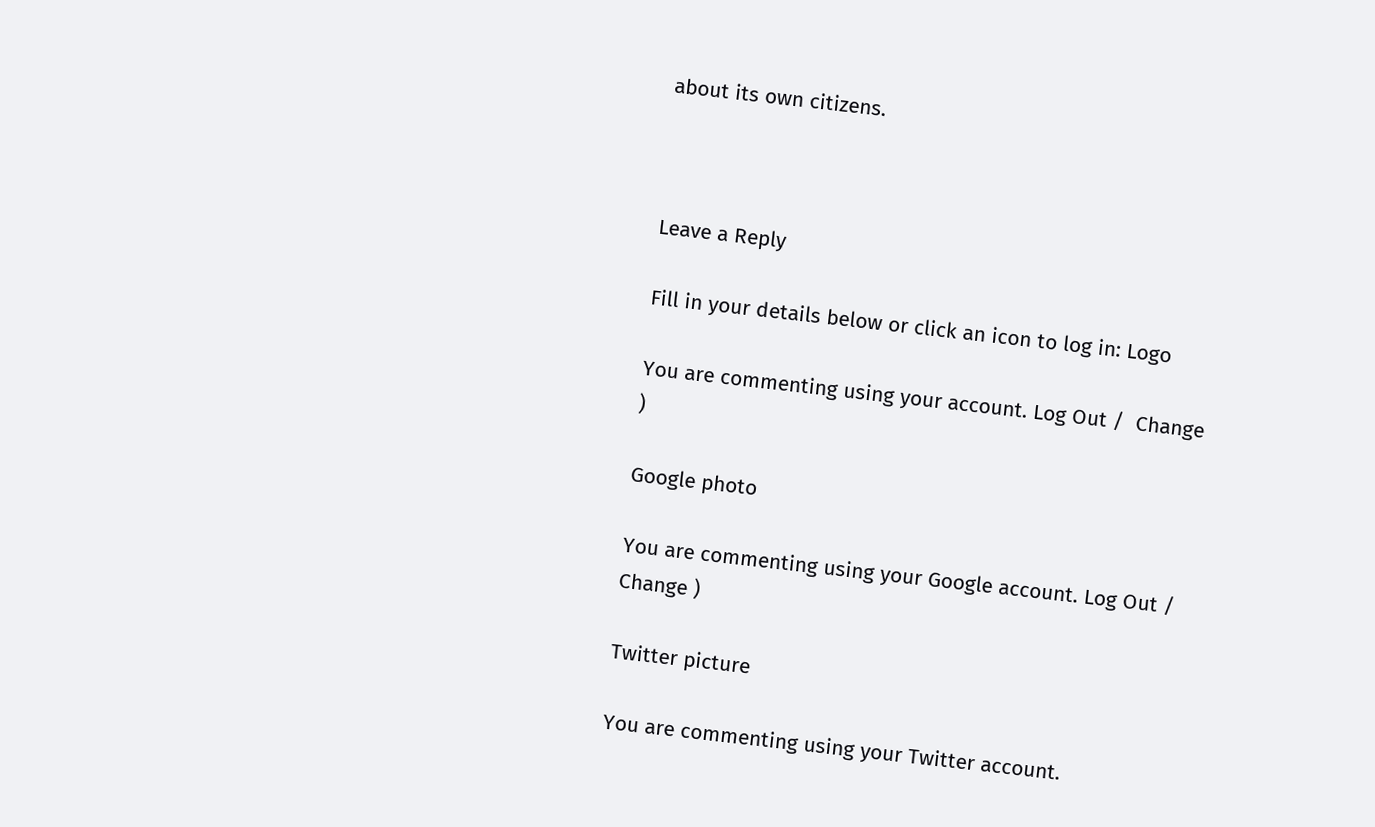about its own citizens.



Leave a Reply

Fill in your details below or click an icon to log in: Logo

You are commenting using your account. Log Out /  Change )

Google photo

You are commenting using your Google account. Log Out /  Change )

Twitter picture

You are commenting using your Twitter account.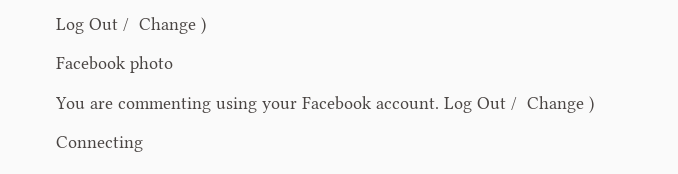Log Out /  Change )

Facebook photo

You are commenting using your Facebook account. Log Out /  Change )

Connecting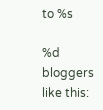to %s

%d bloggers like this: